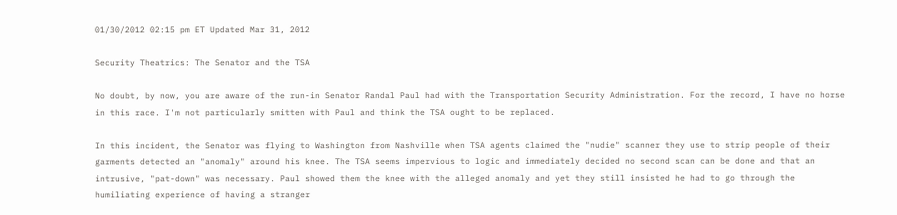01/30/2012 02:15 pm ET Updated Mar 31, 2012

Security Theatrics: The Senator and the TSA

No doubt, by now, you are aware of the run-in Senator Randal Paul had with the Transportation Security Administration. For the record, I have no horse in this race. I'm not particularly smitten with Paul and think the TSA ought to be replaced.

In this incident, the Senator was flying to Washington from Nashville when TSA agents claimed the "nudie" scanner they use to strip people of their garments detected an "anomaly" around his knee. The TSA seems impervious to logic and immediately decided no second scan can be done and that an intrusive, "pat-down" was necessary. Paul showed them the knee with the alleged anomaly and yet they still insisted he had to go through the humiliating experience of having a stranger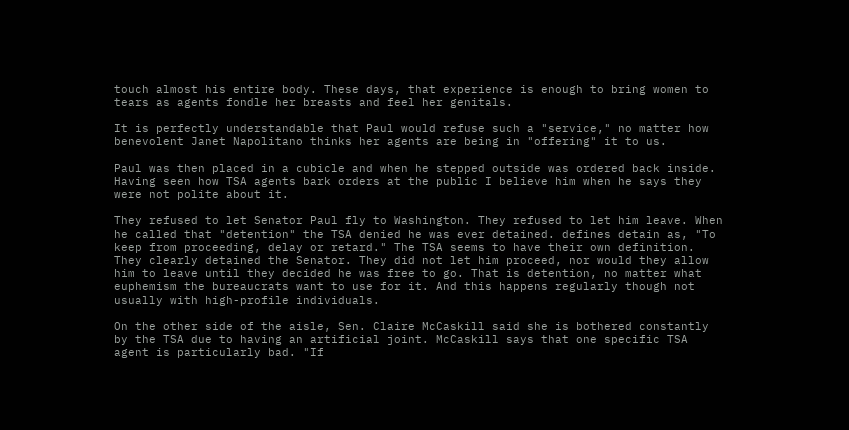touch almost his entire body. These days, that experience is enough to bring women to tears as agents fondle her breasts and feel her genitals.

It is perfectly understandable that Paul would refuse such a "service," no matter how benevolent Janet Napolitano thinks her agents are being in "offering" it to us.

Paul was then placed in a cubicle and when he stepped outside was ordered back inside. Having seen how TSA agents bark orders at the public I believe him when he says they were not polite about it.

They refused to let Senator Paul fly to Washington. They refused to let him leave. When he called that "detention" the TSA denied he was ever detained. defines detain as, "To keep from proceeding, delay or retard." The TSA seems to have their own definition. They clearly detained the Senator. They did not let him proceed, nor would they allow him to leave until they decided he was free to go. That is detention, no matter what euphemism the bureaucrats want to use for it. And this happens regularly though not usually with high-profile individuals.

On the other side of the aisle, Sen. Claire McCaskill said she is bothered constantly by the TSA due to having an artificial joint. McCaskill says that one specific TSA agent is particularly bad. "If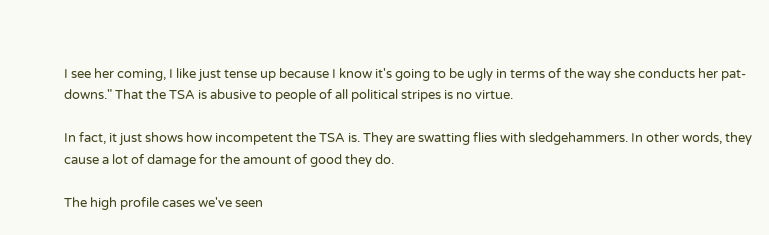I see her coming, I like just tense up because I know it's going to be ugly in terms of the way she conducts her pat-downs." That the TSA is abusive to people of all political stripes is no virtue.

In fact, it just shows how incompetent the TSA is. They are swatting flies with sledgehammers. In other words, they cause a lot of damage for the amount of good they do.

The high profile cases we've seen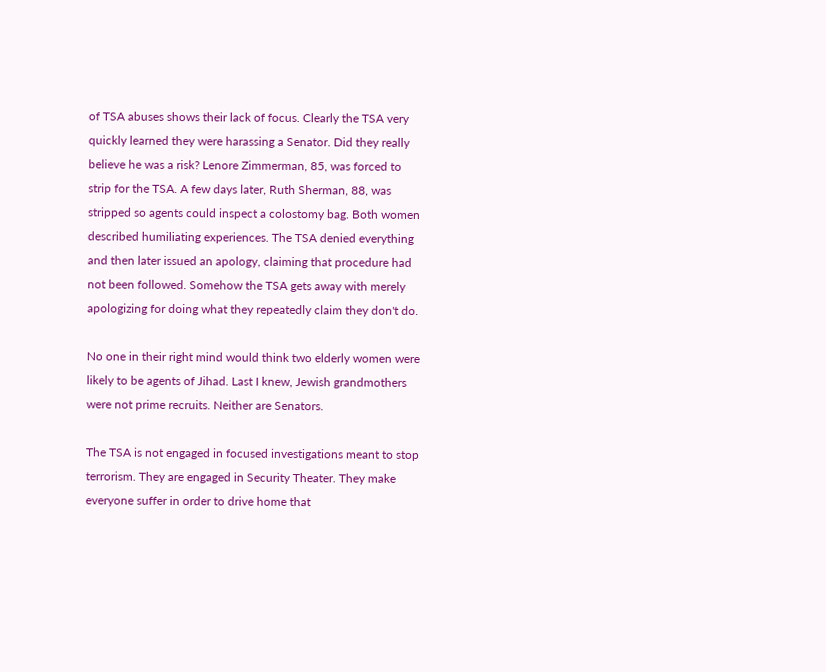of TSA abuses shows their lack of focus. Clearly the TSA very quickly learned they were harassing a Senator. Did they really believe he was a risk? Lenore Zimmerman, 85, was forced to strip for the TSA. A few days later, Ruth Sherman, 88, was stripped so agents could inspect a colostomy bag. Both women described humiliating experiences. The TSA denied everything and then later issued an apology, claiming that procedure had not been followed. Somehow the TSA gets away with merely apologizing for doing what they repeatedly claim they don't do.

No one in their right mind would think two elderly women were likely to be agents of Jihad. Last I knew, Jewish grandmothers were not prime recruits. Neither are Senators.

The TSA is not engaged in focused investigations meant to stop terrorism. They are engaged in Security Theater. They make everyone suffer in order to drive home that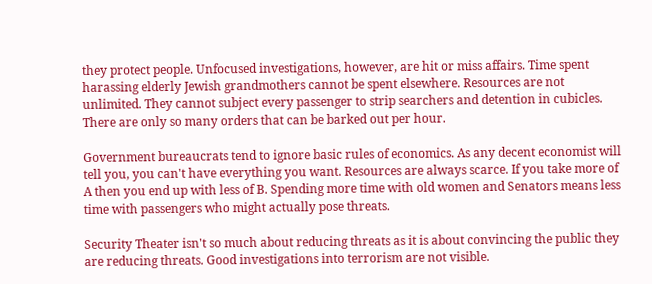they protect people. Unfocused investigations, however, are hit or miss affairs. Time spent harassing elderly Jewish grandmothers cannot be spent elsewhere. Resources are not unlimited. They cannot subject every passenger to strip searchers and detention in cubicles. There are only so many orders that can be barked out per hour.

Government bureaucrats tend to ignore basic rules of economics. As any decent economist will tell you, you can't have everything you want. Resources are always scarce. If you take more of A then you end up with less of B. Spending more time with old women and Senators means less time with passengers who might actually pose threats.

Security Theater isn't so much about reducing threats as it is about convincing the public they are reducing threats. Good investigations into terrorism are not visible.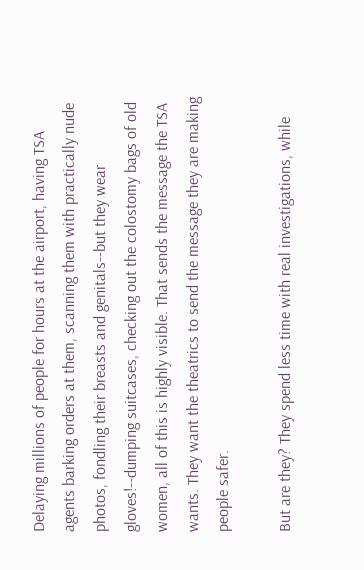Delaying millions of people for hours at the airport, having TSA agents barking orders at them, scanning them with practically nude photos, fondling their breasts and genitals--but they wear gloves!--dumping suitcases, checking out the colostomy bags of old women, all of this is highly visible. That sends the message the TSA wants. They want the theatrics to send the message they are making people safer.

But are they? They spend less time with real investigations, while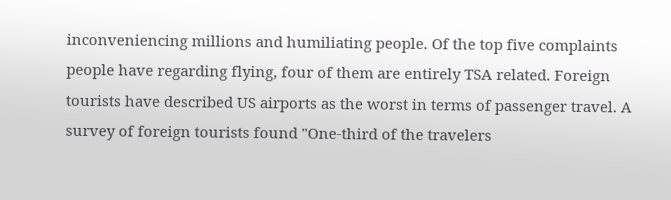inconveniencing millions and humiliating people. Of the top five complaints people have regarding flying, four of them are entirely TSA related. Foreign tourists have described US airports as the worst in terms of passenger travel. A survey of foreign tourists found "One-third of the travelers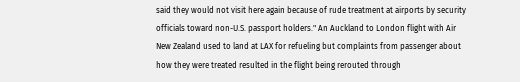said they would not visit here again because of rude treatment at airports by security officials toward non-U.S. passport holders." An Auckland to London flight with Air New Zealand used to land at LAX for refueling but complaints from passenger about how they were treated resulted in the flight being rerouted through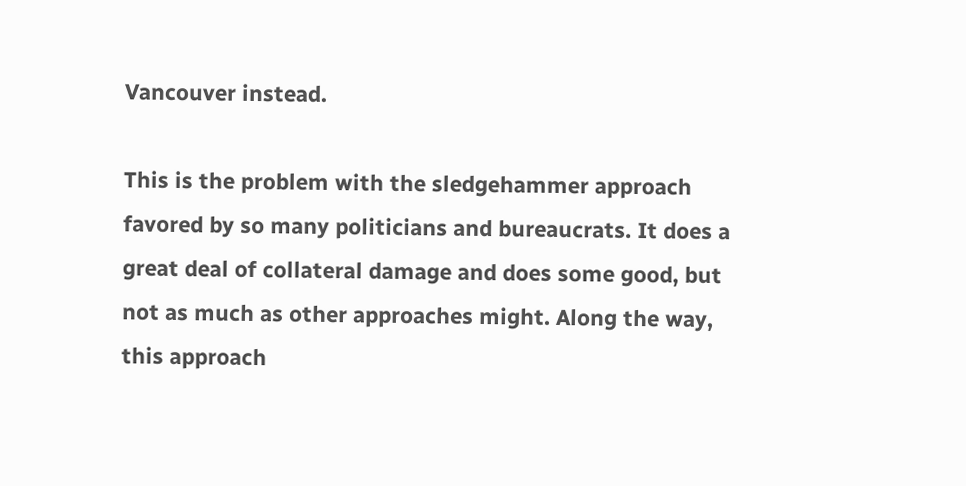Vancouver instead.

This is the problem with the sledgehammer approach favored by so many politicians and bureaucrats. It does a great deal of collateral damage and does some good, but not as much as other approaches might. Along the way, this approach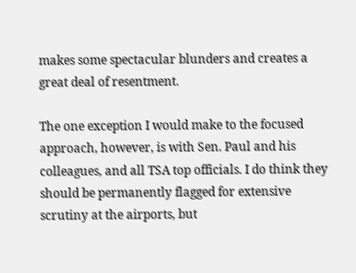makes some spectacular blunders and creates a great deal of resentment.

The one exception I would make to the focused approach, however, is with Sen. Paul and his colleagues, and all TSA top officials. I do think they should be permanently flagged for extensive scrutiny at the airports, but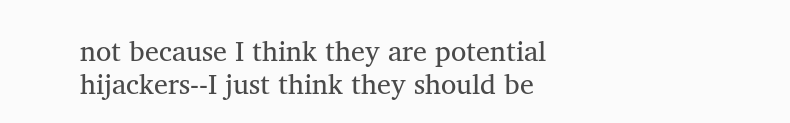not because I think they are potential hijackers--I just think they should be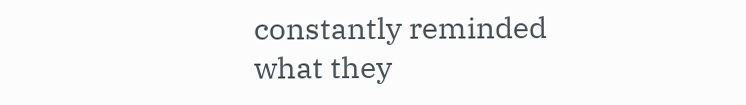constantly reminded what they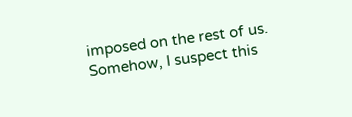imposed on the rest of us. Somehow, I suspect this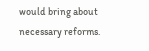would bring about necessary reforms.